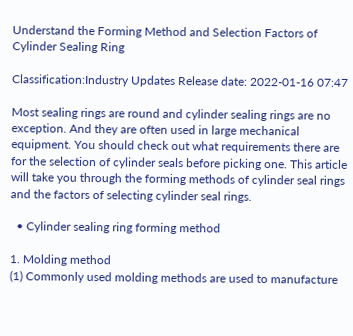Understand the Forming Method and Selection Factors of Cylinder Sealing Ring

Classification:Industry Updates Release date: 2022-01-16 07:47

Most sealing rings are round and cylinder sealing rings are no exception. And they are often used in large mechanical equipment. You should check out what requirements there are for the selection of cylinder seals before picking one. This article will take you through the forming methods of cylinder seal rings and the factors of selecting cylinder seal rings.

  • Cylinder sealing ring forming method

1. Molding method
(1) Commonly used molding methods are used to manufacture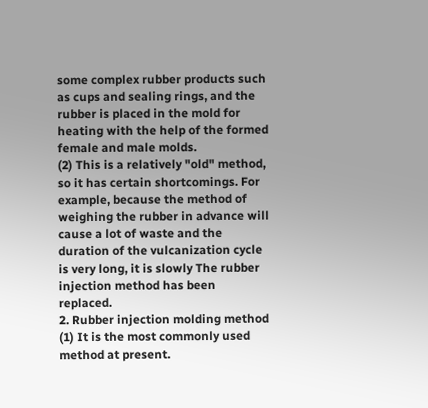some complex rubber products such as cups and sealing rings, and the rubber is placed in the mold for heating with the help of the formed female and male molds.
(2) This is a relatively "old" method, so it has certain shortcomings. For example, because the method of weighing the rubber in advance will cause a lot of waste and the duration of the vulcanization cycle is very long, it is slowly The rubber injection method has been replaced.
2. Rubber injection molding method
(1) It is the most commonly used method at present.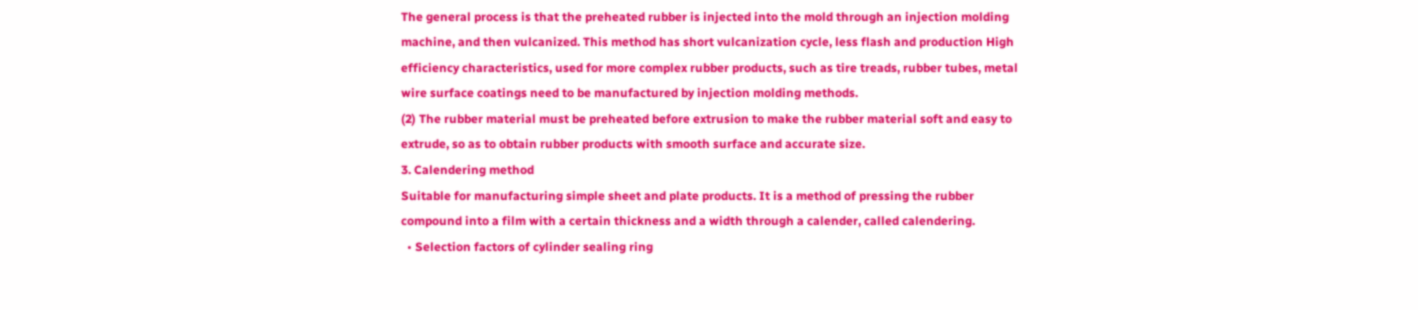The general process is that the preheated rubber is injected into the mold through an injection molding machine, and then vulcanized. This method has short vulcanization cycle, less flash and production High efficiency characteristics, used for more complex rubber products, such as tire treads, rubber tubes, metal wire surface coatings need to be manufactured by injection molding methods.
(2) The rubber material must be preheated before extrusion to make the rubber material soft and easy to extrude, so as to obtain rubber products with smooth surface and accurate size.
3. Calendering method
Suitable for manufacturing simple sheet and plate products. It is a method of pressing the rubber compound into a film with a certain thickness and a width through a calender, called calendering.
  • Selection factors of cylinder sealing ring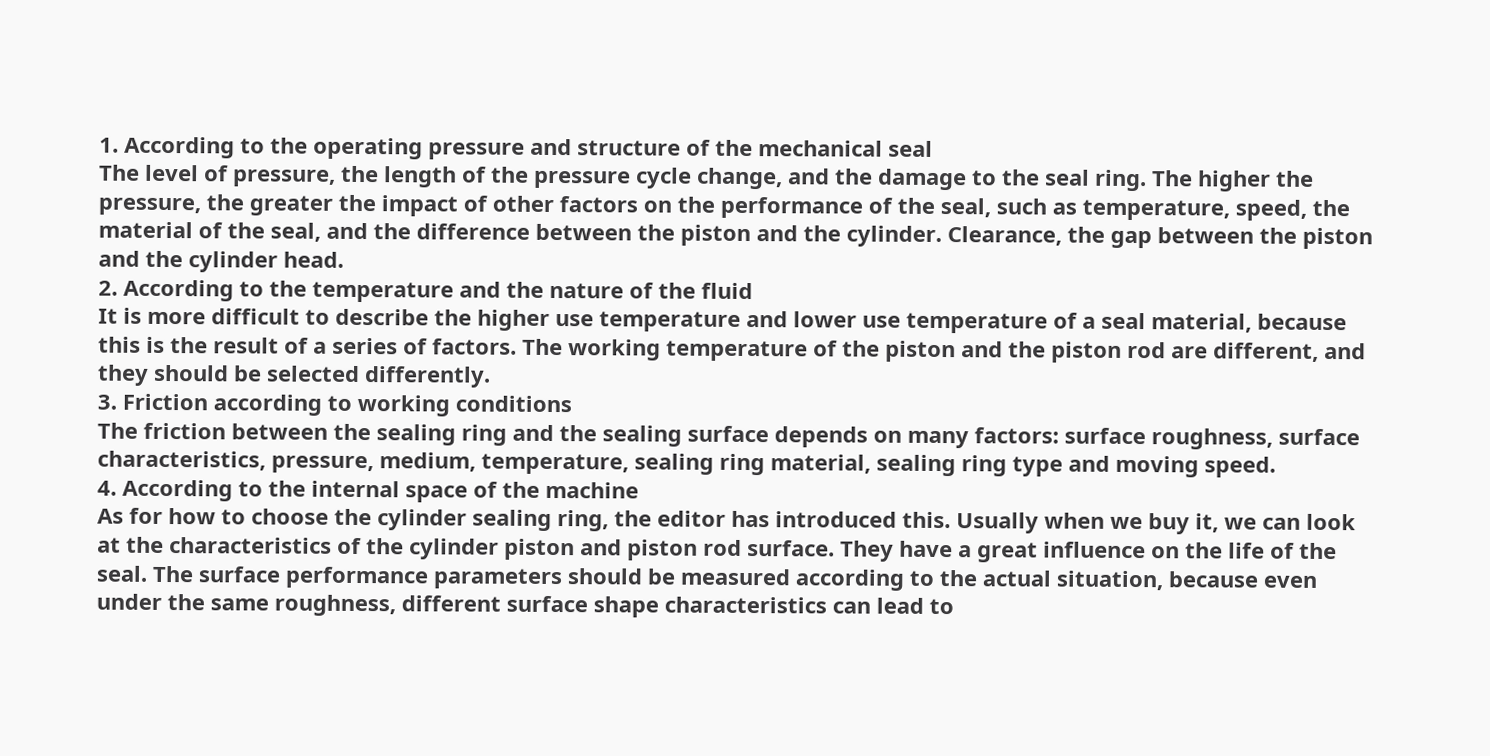1. According to the operating pressure and structure of the mechanical seal
The level of pressure, the length of the pressure cycle change, and the damage to the seal ring. The higher the pressure, the greater the impact of other factors on the performance of the seal, such as temperature, speed, the material of the seal, and the difference between the piston and the cylinder. Clearance, the gap between the piston and the cylinder head.
2. According to the temperature and the nature of the fluid
It is more difficult to describe the higher use temperature and lower use temperature of a seal material, because this is the result of a series of factors. The working temperature of the piston and the piston rod are different, and they should be selected differently.
3. Friction according to working conditions
The friction between the sealing ring and the sealing surface depends on many factors: surface roughness, surface characteristics, pressure, medium, temperature, sealing ring material, sealing ring type and moving speed.
4. According to the internal space of the machine
As for how to choose the cylinder sealing ring, the editor has introduced this. Usually when we buy it, we can look at the characteristics of the cylinder piston and piston rod surface. They have a great influence on the life of the seal. The surface performance parameters should be measured according to the actual situation, because even under the same roughness, different surface shape characteristics can lead to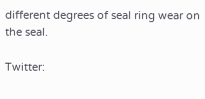different degrees of seal ring wear on the seal.

Twitter: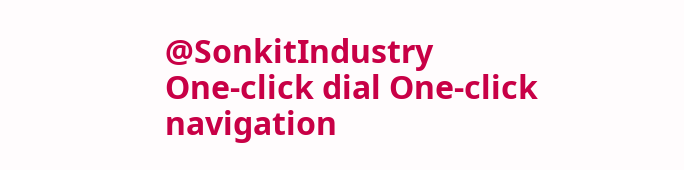@SonkitIndustry
One-click dial One-click navigation